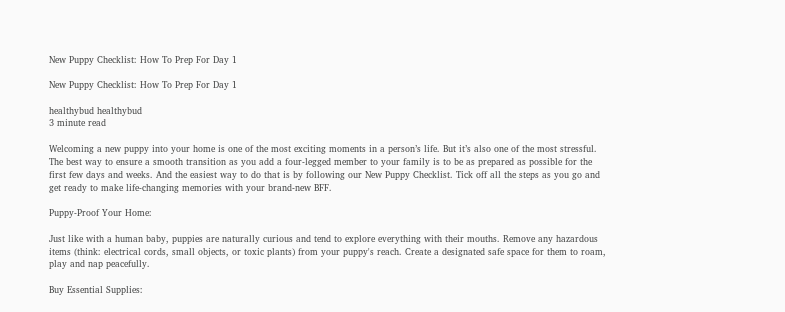New Puppy Checklist: How To Prep For Day 1

New Puppy Checklist: How To Prep For Day 1

healthybud healthybud
3 minute read

Welcoming a new puppy into your home is one of the most exciting moments in a person’s life. But it’s also one of the most stressful. The best way to ensure a smooth transition as you add a four-legged member to your family is to be as prepared as possible for the first few days and weeks. And the easiest way to do that is by following our New Puppy Checklist. Tick off all the steps as you go and get ready to make life-changing memories with your brand-new BFF.

Puppy-Proof Your Home:

Just like with a human baby, puppies are naturally curious and tend to explore everything with their mouths. Remove any hazardous items (think: electrical cords, small objects, or toxic plants) from your puppy's reach. Create a designated safe space for them to roam, play and nap peacefully.

Buy Essential Supplies: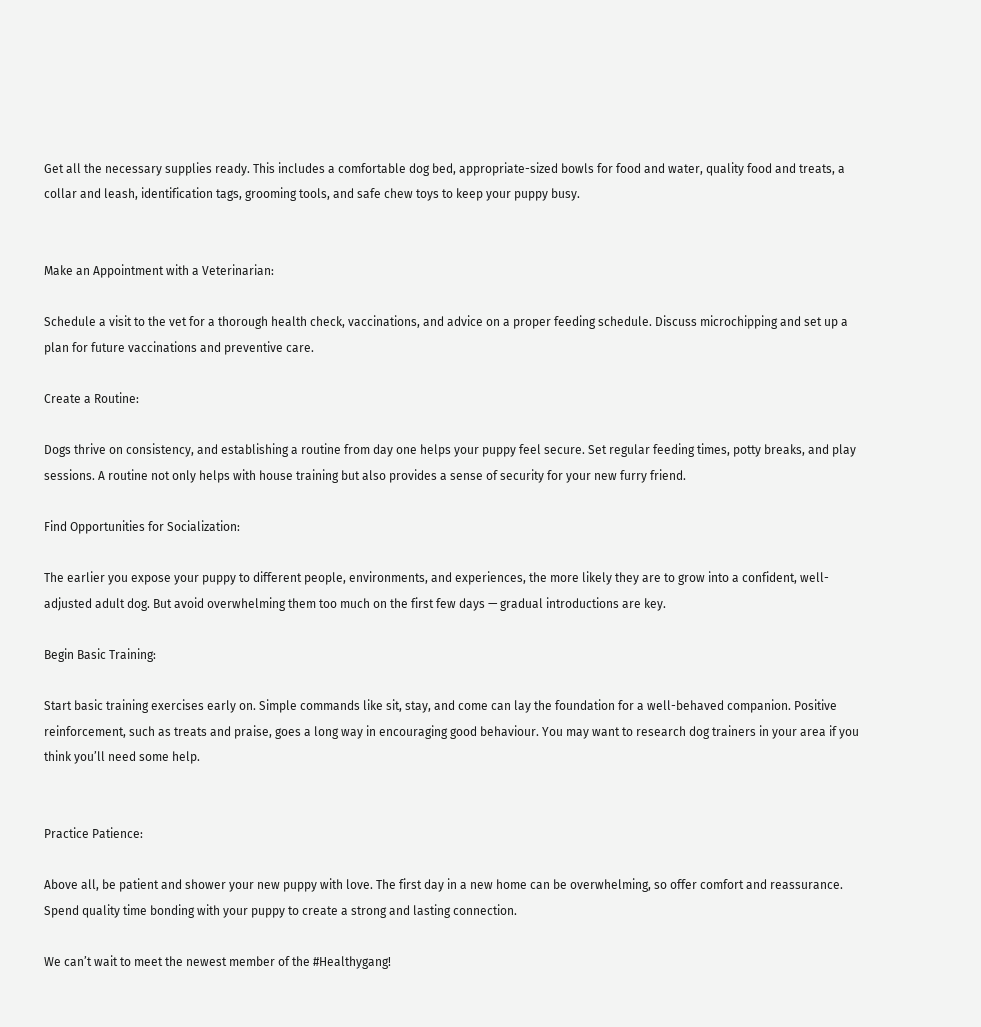Get all the necessary supplies ready. This includes a comfortable dog bed, appropriate-sized bowls for food and water, quality food and treats, a collar and leash, identification tags, grooming tools, and safe chew toys to keep your puppy busy.


Make an Appointment with a Veterinarian:

Schedule a visit to the vet for a thorough health check, vaccinations, and advice on a proper feeding schedule. Discuss microchipping and set up a plan for future vaccinations and preventive care.

Create a Routine:

Dogs thrive on consistency, and establishing a routine from day one helps your puppy feel secure. Set regular feeding times, potty breaks, and play sessions. A routine not only helps with house training but also provides a sense of security for your new furry friend.

Find Opportunities for Socialization:

The earlier you expose your puppy to different people, environments, and experiences, the more likely they are to grow into a confident, well-adjusted adult dog. But avoid overwhelming them too much on the first few days — gradual introductions are key.

Begin Basic Training:

Start basic training exercises early on. Simple commands like sit, stay, and come can lay the foundation for a well-behaved companion. Positive reinforcement, such as treats and praise, goes a long way in encouraging good behaviour. You may want to research dog trainers in your area if you think you’ll need some help.


Practice Patience:

Above all, be patient and shower your new puppy with love. The first day in a new home can be overwhelming, so offer comfort and reassurance. Spend quality time bonding with your puppy to create a strong and lasting connection.

We can’t wait to meet the newest member of the #Healthygang!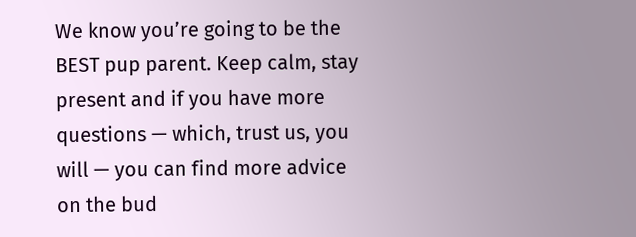We know you’re going to be the BEST pup parent. Keep calm, stay present and if you have more questions — which, trust us, you will — you can find more advice on the bud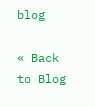blog

« Back to Blog